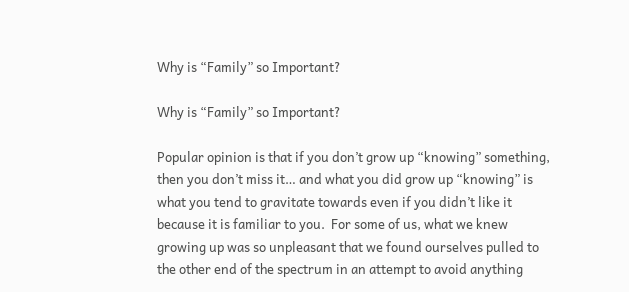Why is “Family” so Important?

Why is “Family” so Important?

Popular opinion is that if you don’t grow up “knowing” something, then you don’t miss it… and what you did grow up “knowing” is what you tend to gravitate towards even if you didn’t like it because it is familiar to you.  For some of us, what we knew growing up was so unpleasant that we found ourselves pulled to the other end of the spectrum in an attempt to avoid anything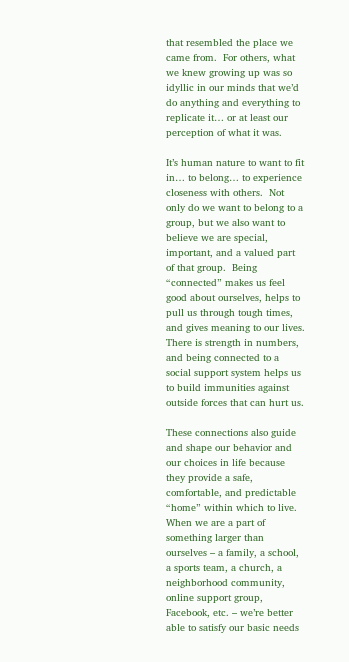that resembled the place we came from.  For others, what we knew growing up was so idyllic in our minds that we’d do anything and everything to replicate it… or at least our perception of what it was.

It’s human nature to want to fit in… to belong… to experience closeness with others.  Not only do we want to belong to a group, but we also want to believe we are special, important, and a valued part of that group.  Being “connected” makes us feel good about ourselves, helps to pull us through tough times, and gives meaning to our lives.  There is strength in numbers, and being connected to a social support system helps us to build immunities against outside forces that can hurt us.

These connections also guide and shape our behavior and our choices in life because they provide a safe, comfortable, and predictable “home” within which to live.  When we are a part of something larger than ourselves – a family, a school, a sports team, a church, a neighborhood community, online support group, Facebook, etc. – we’re better able to satisfy our basic needs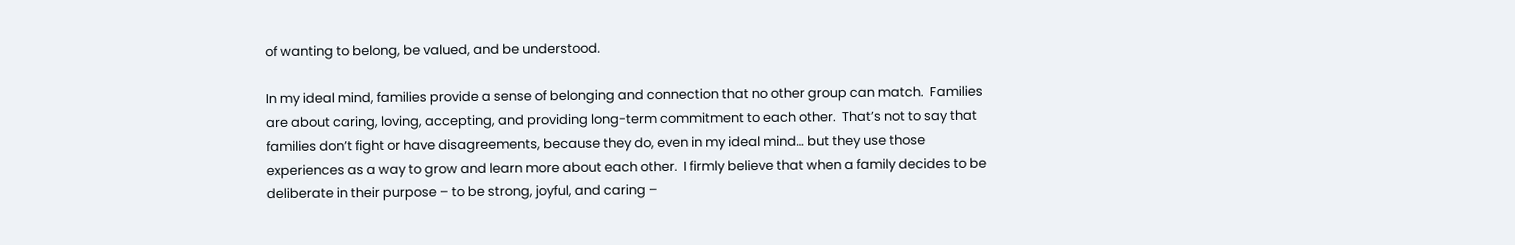of wanting to belong, be valued, and be understood.

In my ideal mind, families provide a sense of belonging and connection that no other group can match.  Families are about caring, loving, accepting, and providing long-term commitment to each other.  That’s not to say that families don’t fight or have disagreements, because they do, even in my ideal mind… but they use those experiences as a way to grow and learn more about each other.  I firmly believe that when a family decides to be deliberate in their purpose – to be strong, joyful, and caring –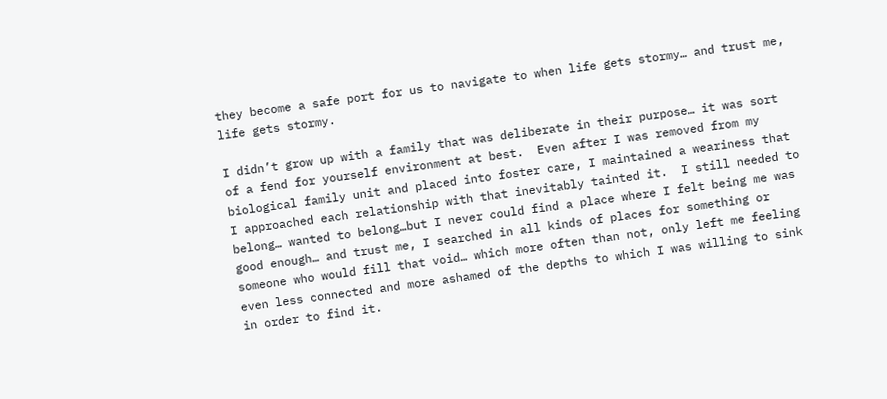they become a safe port for us to navigate to when life gets stormy… and trust me, life gets stormy.

I didn’t grow up with a family that was deliberate in their purpose… it was sort of a fend for yourself environment at best.  Even after I was removed from my biological family unit and placed into foster care, I maintained a weariness that I approached each relationship with that inevitably tainted it.  I still needed to belong… wanted to belong…but I never could find a place where I felt being me was good enough… and trust me, I searched in all kinds of places for something or someone who would fill that void… which more often than not, only left me feeling even less connected and more ashamed of the depths to which I was willing to sink in order to find it.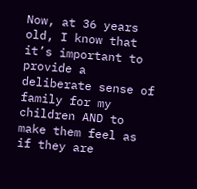Now, at 36 years old, I know that it’s important to provide a deliberate sense of family for my children AND to make them feel as if they are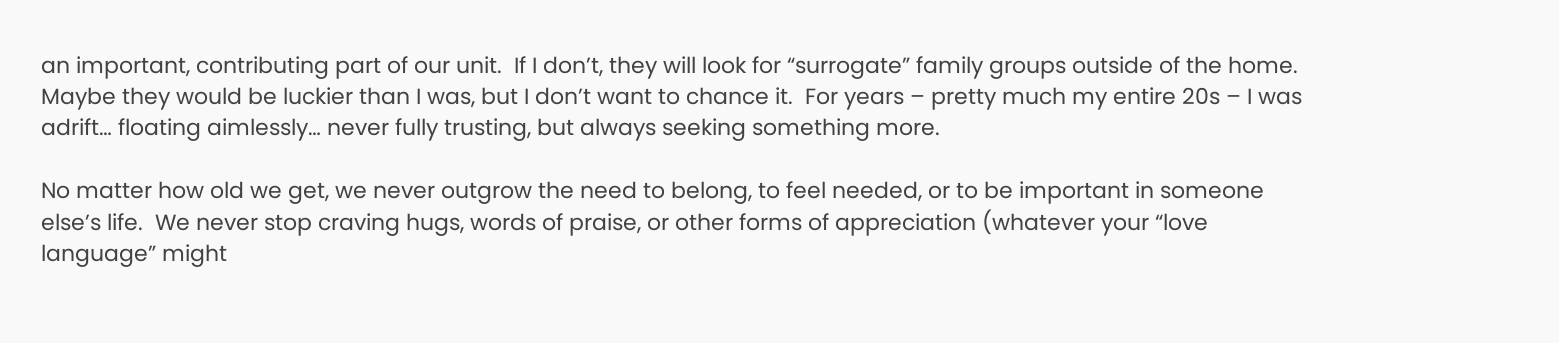an important, contributing part of our unit.  If I don’t, they will look for “surrogate” family groups outside of the home.  Maybe they would be luckier than I was, but I don’t want to chance it.  For years – pretty much my entire 20s – I was adrift… floating aimlessly… never fully trusting, but always seeking something more.

No matter how old we get, we never outgrow the need to belong, to feel needed, or to be important in someone else’s life.  We never stop craving hugs, words of praise, or other forms of appreciation (whatever your “love language” might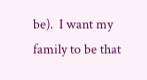be).  I want my family to be that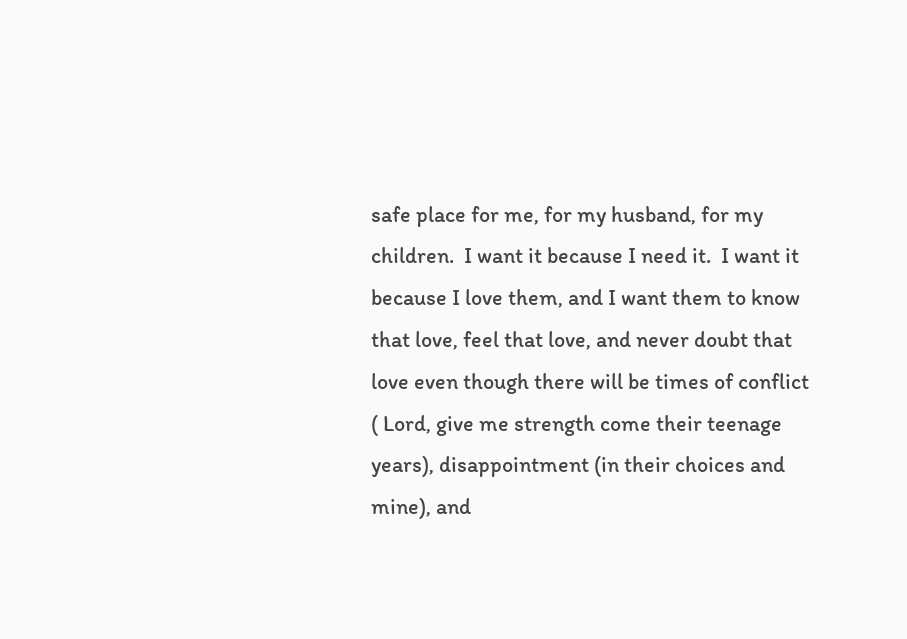safe place for me, for my husband, for my children.  I want it because I need it.  I want it because I love them, and I want them to know that love, feel that love, and never doubt that love even though there will be times of conflict ( Lord, give me strength come their teenage years), disappointment (in their choices and mine), and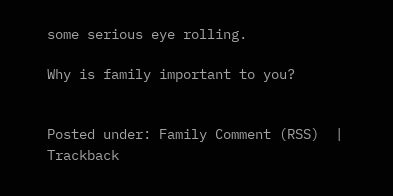some serious eye rolling.

Why is family important to you?


Posted under: Family Comment (RSS)  |  Trackback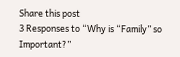Share this post
3 Responses to “Why is “Family” so Important?”